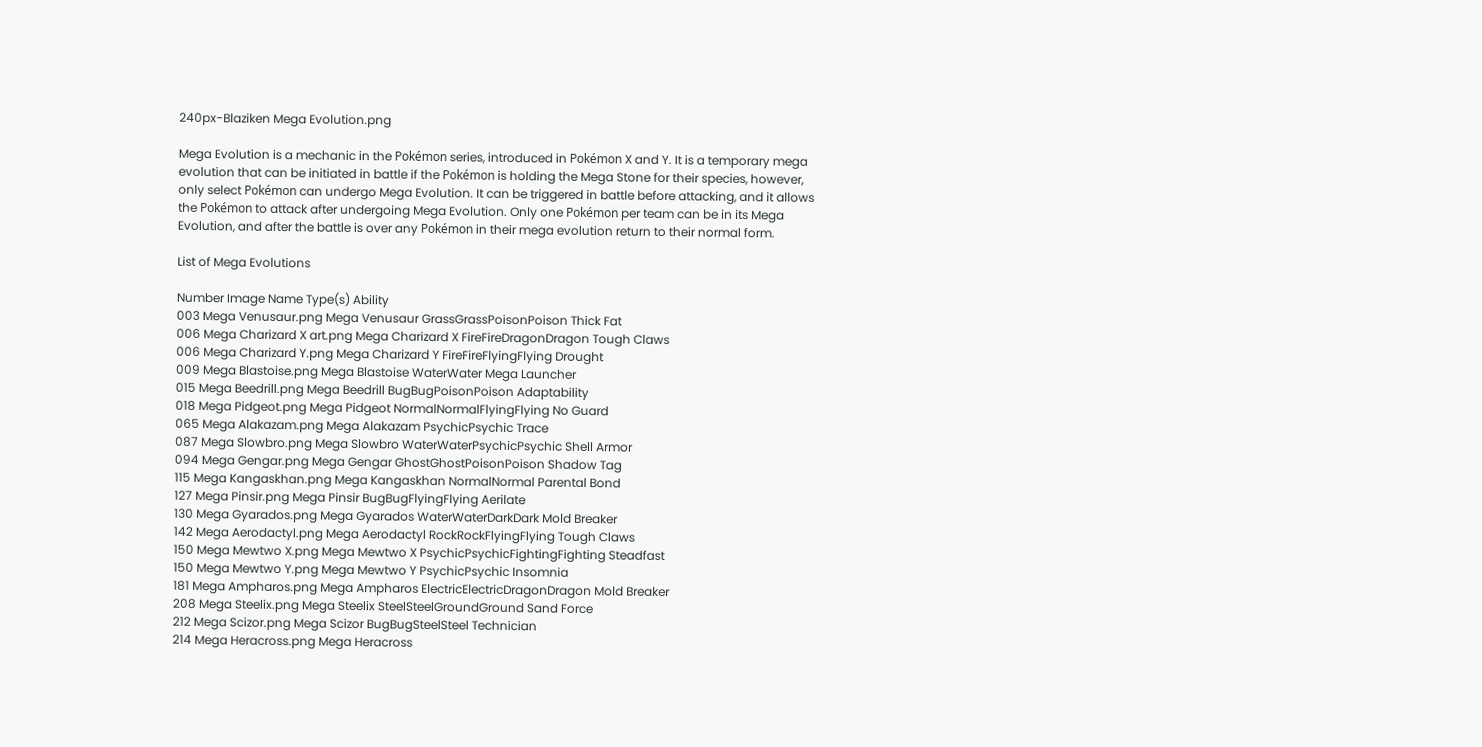240px-Blaziken Mega Evolution.png

Mega Evolution is a mechanic in the Pokémon series, introduced in Pokémon X and Y. It is a temporary mega evolution that can be initiated in battle if the Pokémon is holding the Mega Stone for their species, however, only select Pokémon can undergo Mega Evolution. It can be triggered in battle before attacking, and it allows the Pokémon to attack after undergoing Mega Evolution. Only one Pokémon per team can be in its Mega Evolution, and after the battle is over any Pokémon in their mega evolution return to their normal form.

List of Mega Evolutions

Number Image Name Type(s) Ability
003 Mega Venusaur.png Mega Venusaur GrassGrassPoisonPoison Thick Fat
006 Mega Charizard X art.png Mega Charizard X FireFireDragonDragon Tough Claws
006 Mega Charizard Y.png Mega Charizard Y FireFireFlyingFlying Drought
009 Mega Blastoise.png Mega Blastoise WaterWater Mega Launcher
015 Mega Beedrill.png Mega Beedrill BugBugPoisonPoison Adaptability
018 Mega Pidgeot.png Mega Pidgeot NormalNormalFlyingFlying No Guard
065 Mega Alakazam.png Mega Alakazam PsychicPsychic Trace
087 Mega Slowbro.png Mega Slowbro WaterWaterPsychicPsychic Shell Armor
094 Mega Gengar.png Mega Gengar GhostGhostPoisonPoison Shadow Tag
115 Mega Kangaskhan.png Mega Kangaskhan NormalNormal Parental Bond
127 Mega Pinsir.png Mega Pinsir BugBugFlyingFlying Aerilate
130 Mega Gyarados.png Mega Gyarados WaterWaterDarkDark Mold Breaker
142 Mega Aerodactyl.png Mega Aerodactyl RockRockFlyingFlying Tough Claws
150 Mega Mewtwo X.png Mega Mewtwo X PsychicPsychicFightingFighting Steadfast
150 Mega Mewtwo Y.png Mega Mewtwo Y PsychicPsychic Insomnia
181 Mega Ampharos.png Mega Ampharos ElectricElectricDragonDragon Mold Breaker
208 Mega Steelix.png Mega Steelix SteelSteelGroundGround Sand Force
212 Mega Scizor.png Mega Scizor BugBugSteelSteel Technician
214 Mega Heracross.png Mega Heracross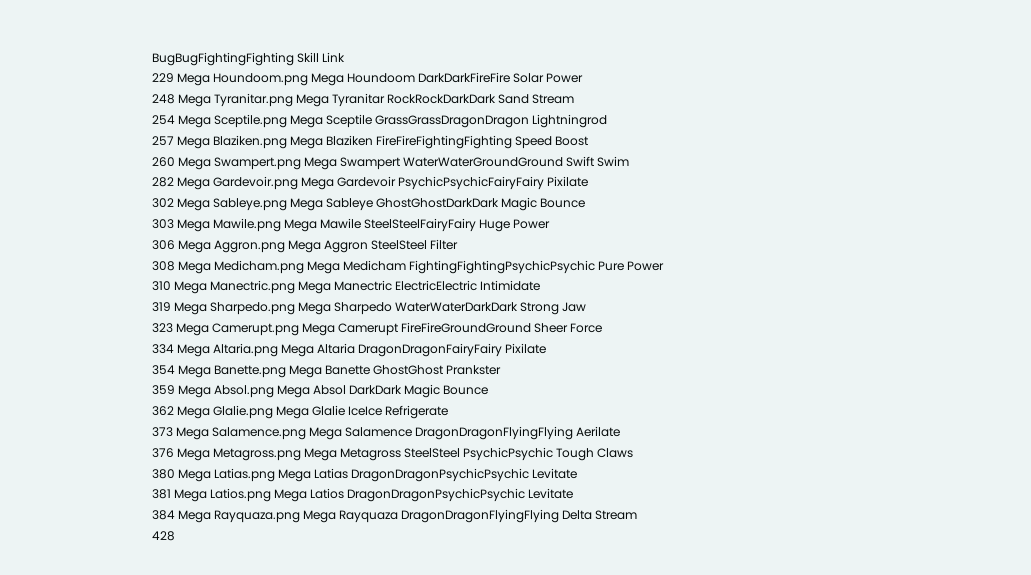BugBugFightingFighting Skill Link
229 Mega Houndoom.png Mega Houndoom DarkDarkFireFire Solar Power
248 Mega Tyranitar.png Mega Tyranitar RockRockDarkDark Sand Stream
254 Mega Sceptile.png Mega Sceptile GrassGrassDragonDragon Lightningrod
257 Mega Blaziken.png Mega Blaziken FireFireFightingFighting Speed Boost
260 Mega Swampert.png Mega Swampert WaterWaterGroundGround Swift Swim
282 Mega Gardevoir.png Mega Gardevoir PsychicPsychicFairyFairy Pixilate
302 Mega Sableye.png Mega Sableye GhostGhostDarkDark Magic Bounce
303 Mega Mawile.png Mega Mawile SteelSteelFairyFairy Huge Power
306 Mega Aggron.png Mega Aggron SteelSteel Filter
308 Mega Medicham.png Mega Medicham FightingFightingPsychicPsychic Pure Power
310 Mega Manectric.png Mega Manectric ElectricElectric Intimidate
319 Mega Sharpedo.png Mega Sharpedo WaterWaterDarkDark Strong Jaw
323 Mega Camerupt.png Mega Camerupt FireFireGroundGround Sheer Force
334 Mega Altaria.png Mega Altaria DragonDragonFairyFairy Pixilate
354 Mega Banette.png Mega Banette GhostGhost Prankster
359 Mega Absol.png Mega Absol DarkDark Magic Bounce
362 Mega Glalie.png Mega Glalie IceIce Refrigerate
373 Mega Salamence.png Mega Salamence DragonDragonFlyingFlying Aerilate
376 Mega Metagross.png Mega Metagross SteelSteel PsychicPsychic Tough Claws
380 Mega Latias.png Mega Latias DragonDragonPsychicPsychic Levitate
381 Mega Latios.png Mega Latios DragonDragonPsychicPsychic Levitate
384 Mega Rayquaza.png Mega Rayquaza DragonDragonFlyingFlying Delta Stream
428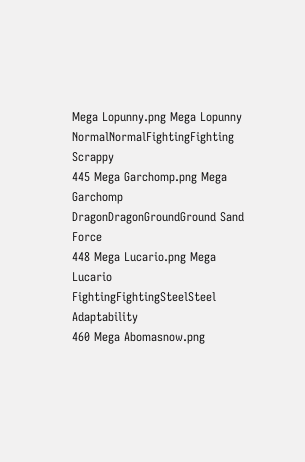Mega Lopunny.png Mega Lopunny NormalNormalFightingFighting Scrappy
445 Mega Garchomp.png Mega Garchomp DragonDragonGroundGround Sand Force
448 Mega Lucario.png Mega Lucario FightingFightingSteelSteel Adaptability
460 Mega Abomasnow.png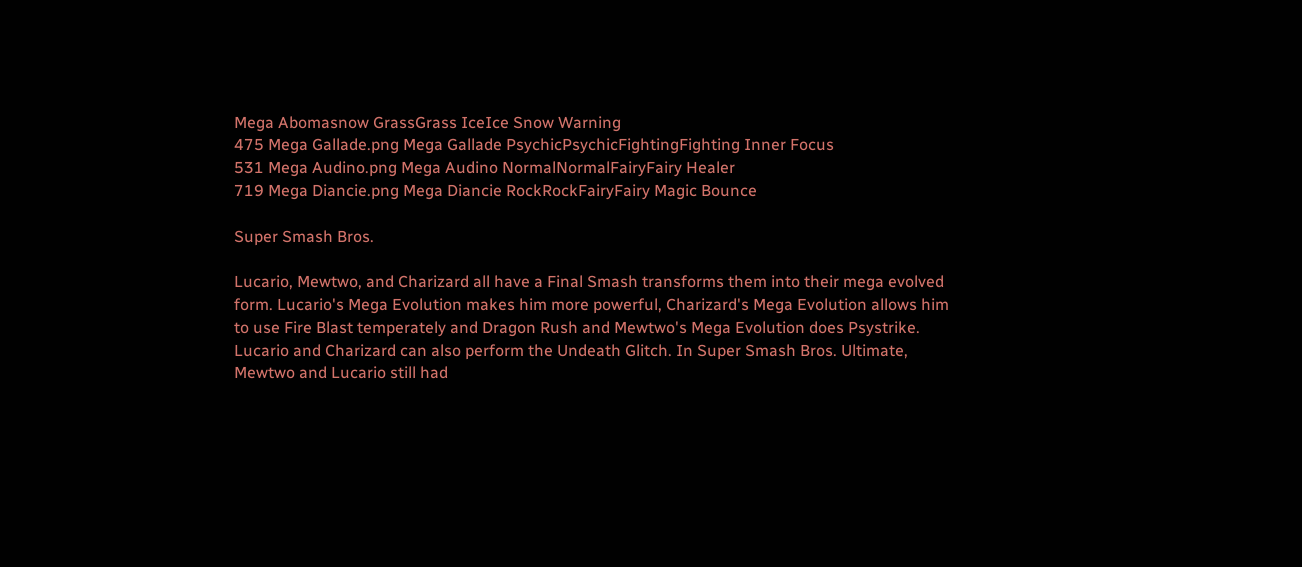Mega Abomasnow GrassGrass IceIce Snow Warning
475 Mega Gallade.png Mega Gallade PsychicPsychicFightingFighting Inner Focus
531 Mega Audino.png Mega Audino NormalNormalFairyFairy Healer
719 Mega Diancie.png Mega Diancie RockRockFairyFairy Magic Bounce

Super Smash Bros.

Lucario, Mewtwo, and Charizard all have a Final Smash transforms them into their mega evolved form. Lucario's Mega Evolution makes him more powerful, Charizard's Mega Evolution allows him to use Fire Blast temperately and Dragon Rush and Mewtwo's Mega Evolution does Psystrike. Lucario and Charizard can also perform the Undeath Glitch. In Super Smash Bros. Ultimate, Mewtwo and Lucario still had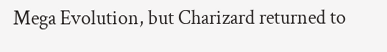Mega Evolution, but Charizard returned to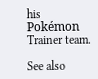his Pokémon Trainer team.

See also